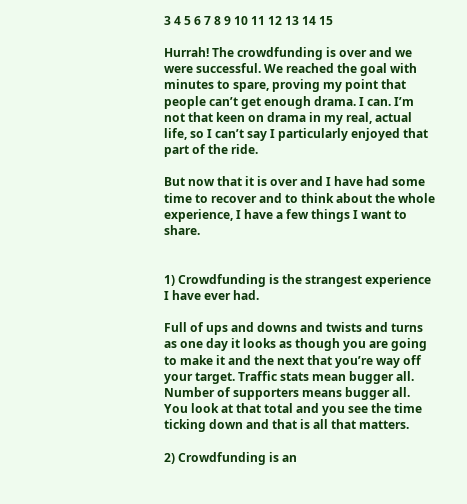3 4 5 6 7 8 9 10 11 12 13 14 15

Hurrah! The crowdfunding is over and we were successful. We reached the goal with minutes to spare, proving my point that people can’t get enough drama. I can. I’m not that keen on drama in my real, actual life, so I can’t say I particularly enjoyed that part of the ride.

But now that it is over and I have had some time to recover and to think about the whole experience, I have a few things I want to share.


1) Crowdfunding is the strangest experience I have ever had.

Full of ups and downs and twists and turns as one day it looks as though you are going to make it and the next that you’re way off your target. Traffic stats mean bugger all. Number of supporters means bugger all. You look at that total and you see the time ticking down and that is all that matters.

2) Crowdfunding is an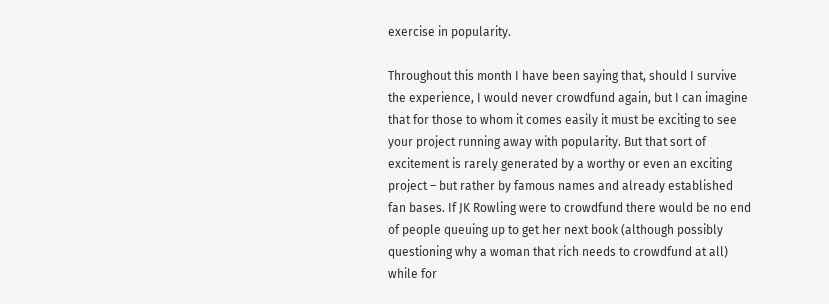exercise in popularity.

Throughout this month I have been saying that, should I survive the experience, I would never crowdfund again, but I can imagine that for those to whom it comes easily it must be exciting to see your project running away with popularity. But that sort of excitement is rarely generated by a worthy or even an exciting project – but rather by famous names and already established fan bases. If JK Rowling were to crowdfund there would be no end of people queuing up to get her next book (although possibly questioning why a woman that rich needs to crowdfund at all) while for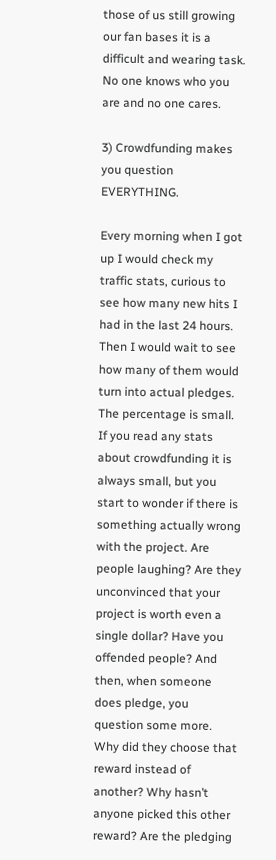those of us still growing our fan bases it is a difficult and wearing task. No one knows who you are and no one cares.

3) Crowdfunding makes you question EVERYTHING.

Every morning when I got up I would check my traffic stats, curious to see how many new hits I had in the last 24 hours. Then I would wait to see how many of them would turn into actual pledges. The percentage is small. If you read any stats about crowdfunding it is always small, but you start to wonder if there is something actually wrong with the project. Are people laughing? Are they unconvinced that your project is worth even a single dollar? Have you offended people? And then, when someone does pledge, you question some more. Why did they choose that reward instead of another? Why hasn’t anyone picked this other reward? Are the pledging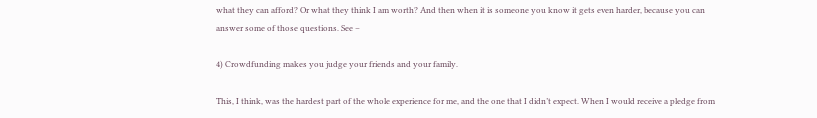what they can afford? Or what they think I am worth? And then when it is someone you know it gets even harder, because you can answer some of those questions. See –

4) Crowdfunding makes you judge your friends and your family.

This, I think, was the hardest part of the whole experience for me, and the one that I didn’t expect. When I would receive a pledge from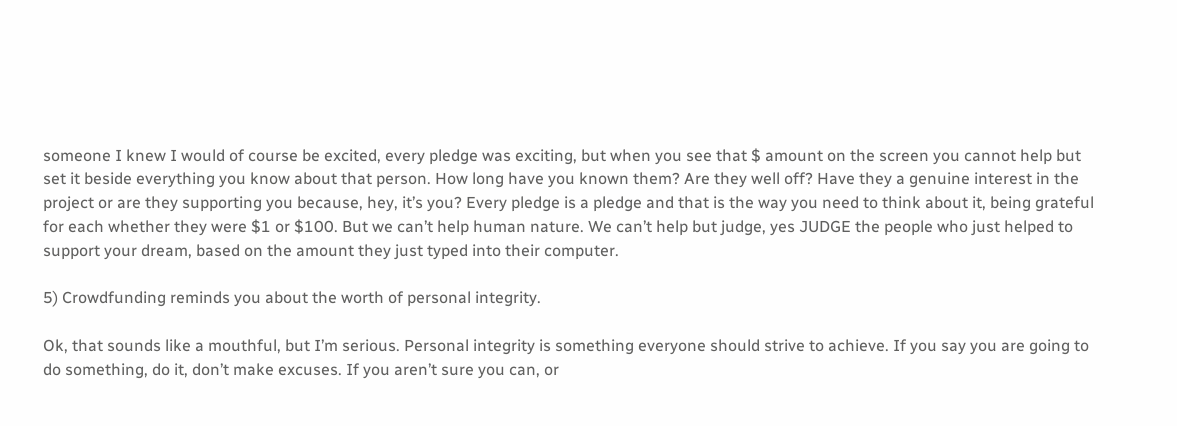someone I knew I would of course be excited, every pledge was exciting, but when you see that $ amount on the screen you cannot help but set it beside everything you know about that person. How long have you known them? Are they well off? Have they a genuine interest in the project or are they supporting you because, hey, it’s you? Every pledge is a pledge and that is the way you need to think about it, being grateful for each whether they were $1 or $100. But we can’t help human nature. We can’t help but judge, yes JUDGE the people who just helped to support your dream, based on the amount they just typed into their computer.

5) Crowdfunding reminds you about the worth of personal integrity.

Ok, that sounds like a mouthful, but I’m serious. Personal integrity is something everyone should strive to achieve. If you say you are going to do something, do it, don’t make excuses. If you aren’t sure you can, or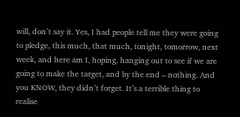will, don’t say it. Yes, I had people tell me they were going to pledge, this much, that much, tonight, tomorrow, next week, and here am I, hoping, hanging out to see if we are going to make the target, and by the end – nothing. And you KNOW, they didn’t forget. It’s a terrible thing to realise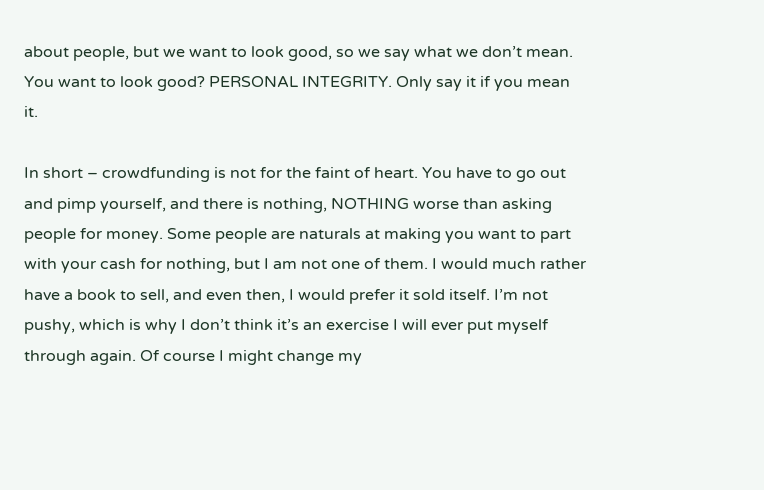about people, but we want to look good, so we say what we don’t mean. You want to look good? PERSONAL INTEGRITY. Only say it if you mean it.

In short – crowdfunding is not for the faint of heart. You have to go out and pimp yourself, and there is nothing, NOTHING worse than asking people for money. Some people are naturals at making you want to part with your cash for nothing, but I am not one of them. I would much rather have a book to sell, and even then, I would prefer it sold itself. I’m not pushy, which is why I don’t think it’s an exercise I will ever put myself through again. Of course I might change my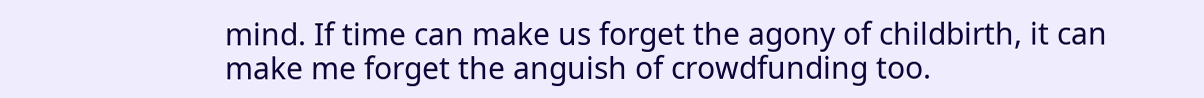mind. If time can make us forget the agony of childbirth, it can make me forget the anguish of crowdfunding too.